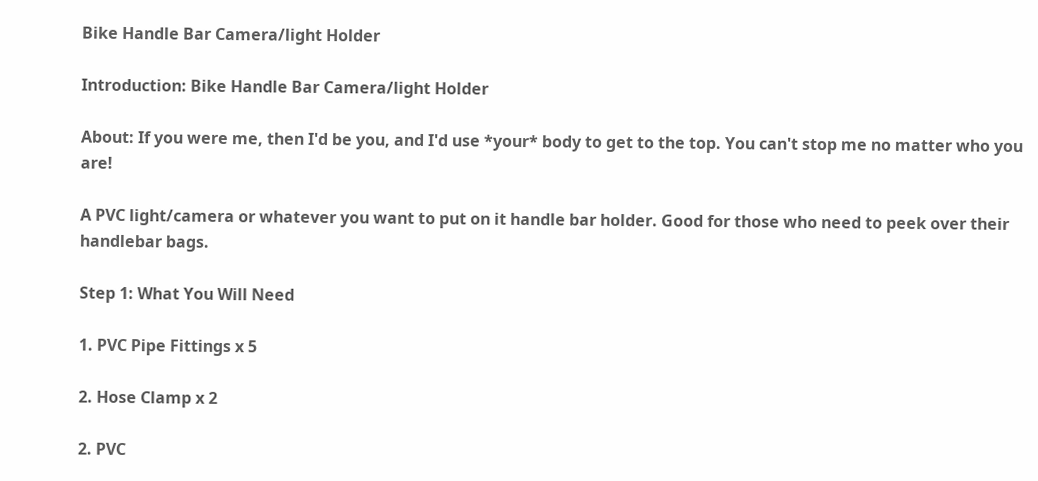Bike Handle Bar Camera/light Holder

Introduction: Bike Handle Bar Camera/light Holder

About: If you were me, then I'd be you, and I'd use *your* body to get to the top. You can't stop me no matter who you are!

A PVC light/camera or whatever you want to put on it handle bar holder. Good for those who need to peek over their handlebar bags.

Step 1: What You Will Need

1. PVC Pipe Fittings x 5

2. Hose Clamp x 2

2. PVC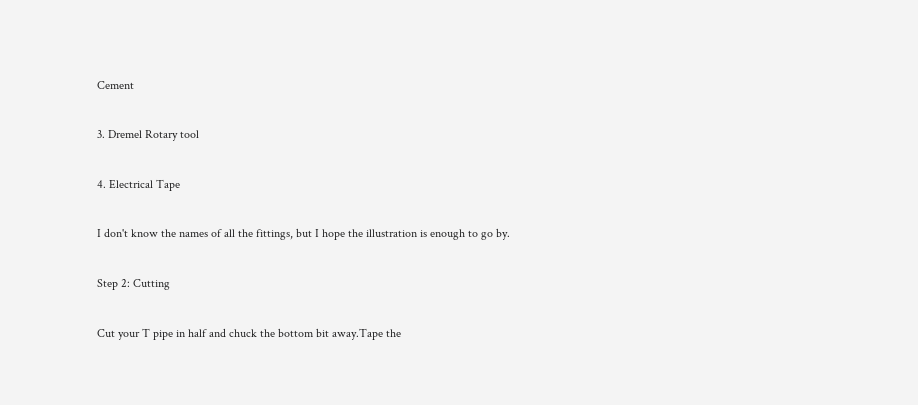Cement

3. Dremel Rotary tool

4. Electrical Tape

I don't know the names of all the fittings, but I hope the illustration is enough to go by.

Step 2: Cutting

Cut your T pipe in half and chuck the bottom bit away.Tape the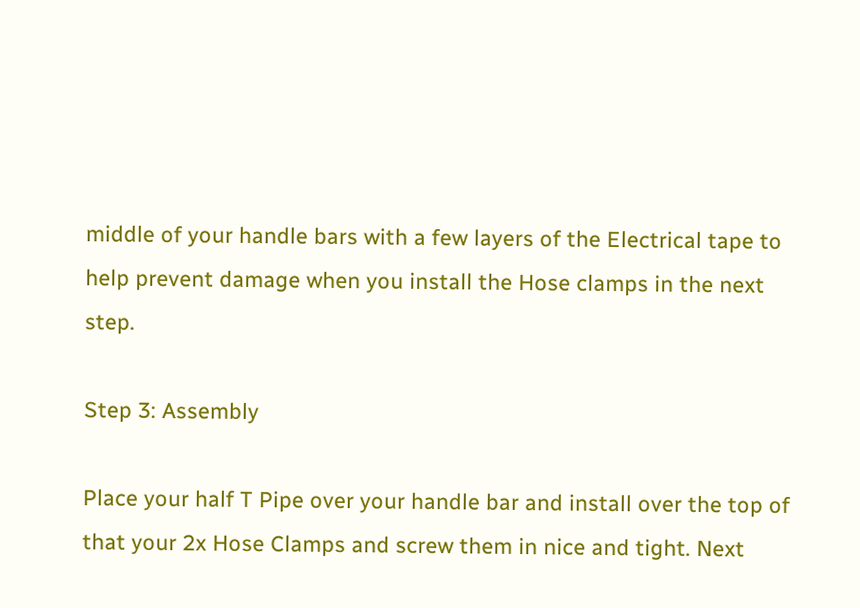middle of your handle bars with a few layers of the Electrical tape to help prevent damage when you install the Hose clamps in the next step.

Step 3: Assembly

Place your half T Pipe over your handle bar and install over the top of that your 2x Hose Clamps and screw them in nice and tight. Next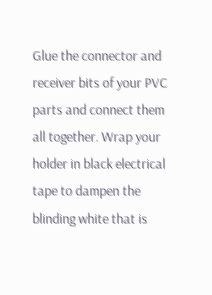Glue the connector and receiver bits of your PVC parts and connect them all together. Wrap your holder in black electrical tape to dampen the blinding white that is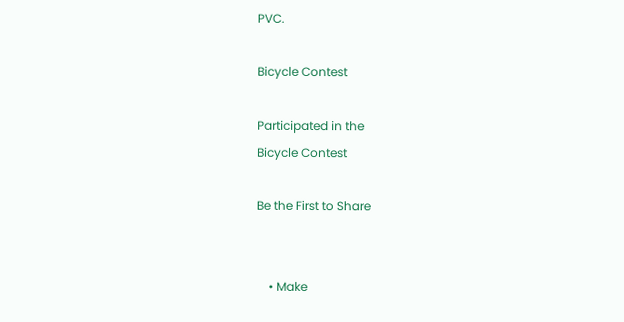PVC.

Bicycle Contest

Participated in the
Bicycle Contest

Be the First to Share


    • Make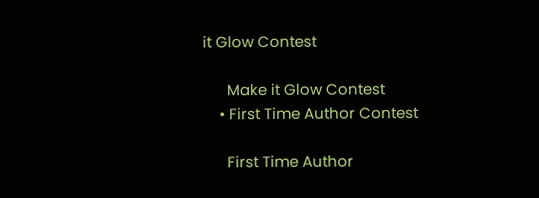it Glow Contest

      Make it Glow Contest
    • First Time Author Contest

      First Time Author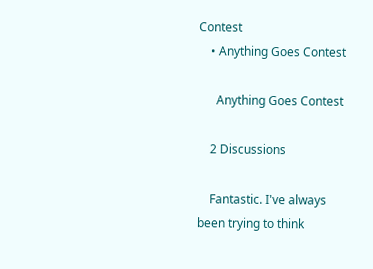Contest
    • Anything Goes Contest

      Anything Goes Contest

    2 Discussions

    Fantastic. I've always been trying to think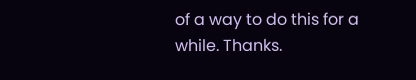of a way to do this for a while. Thanks.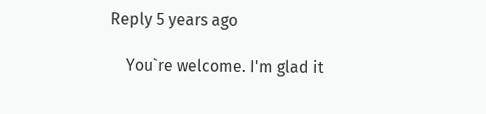Reply 5 years ago

    You`re welcome. I'm glad it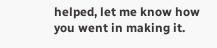helped, let me know how you went in making it.